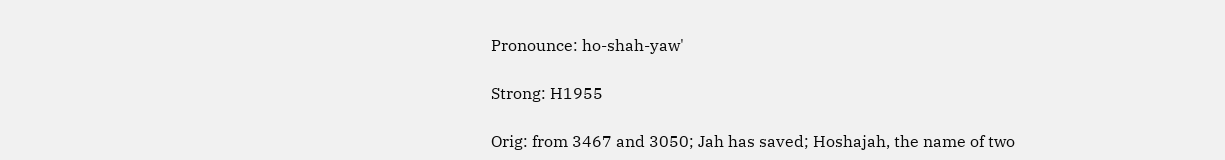Pronounce: ho-shah-yaw'

Strong: H1955

Orig: from 3467 and 3050; Jah has saved; Hoshajah, the name of two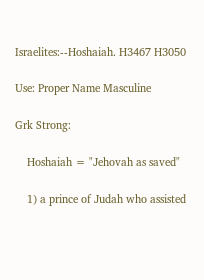Israelites:--Hoshaiah. H3467 H3050

Use: Proper Name Masculine

Grk Strong:

    Hoshaiah = "Jehovah as saved"

    1) a prince of Judah who assisted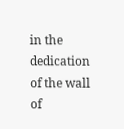in the dedication of the wall of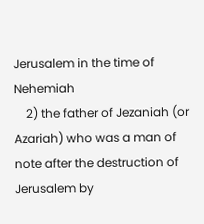Jerusalem in the time of Nehemiah
    2) the father of Jezaniah (or Azariah) who was a man of note after the destruction of Jerusalem by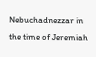Nebuchadnezzar in the time of Jeremiah